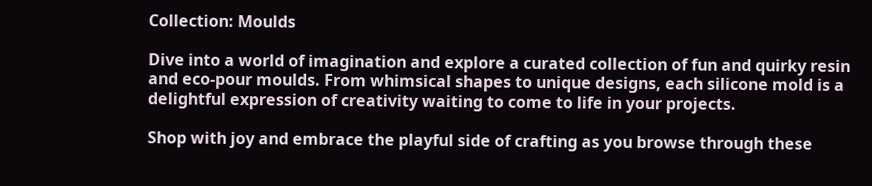Collection: Moulds

Dive into a world of imagination and explore a curated collection of fun and quirky resin and eco-pour moulds. From whimsical shapes to unique designs, each silicone mold is a delightful expression of creativity waiting to come to life in your projects.

Shop with joy and embrace the playful side of crafting as you browse through these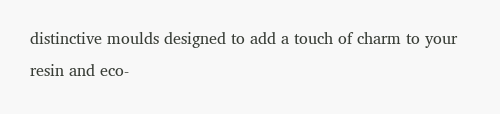distinctive moulds designed to add a touch of charm to your resin and eco-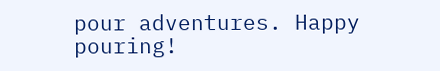pour adventures. Happy pouring!